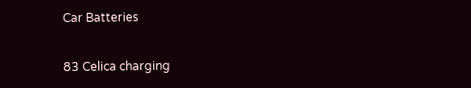Car Batteries

83 Celica charging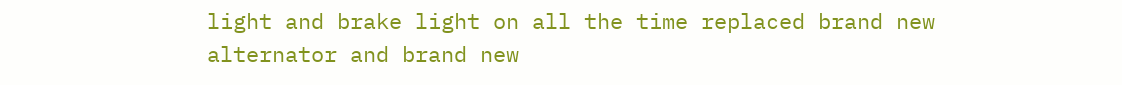light and brake light on all the time replaced brand new alternator and brand new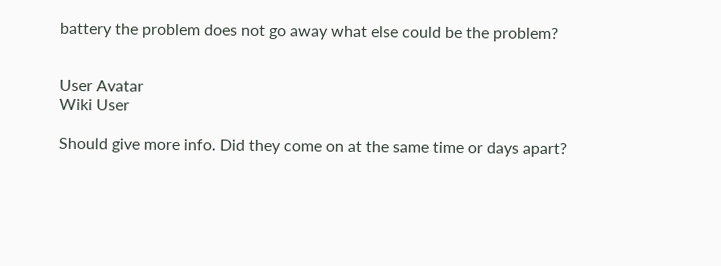battery the problem does not go away what else could be the problem?


User Avatar
Wiki User

Should give more info. Did they come on at the same time or days apart?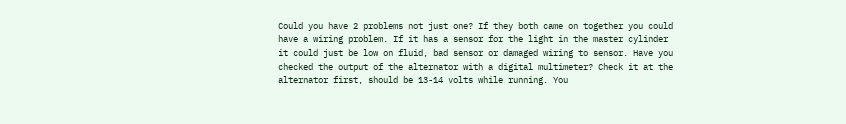Could you have 2 problems not just one? If they both came on together you could have a wiring problem. If it has a sensor for the light in the master cylinder it could just be low on fluid, bad sensor or damaged wiring to sensor. Have you checked the output of the alternator with a digital multimeter? Check it at the alternator first, should be 13-14 volts while running. You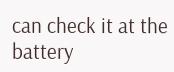can check it at the battery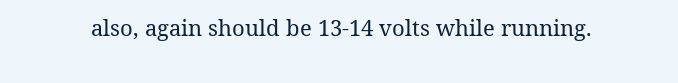also, again should be 13-14 volts while running.